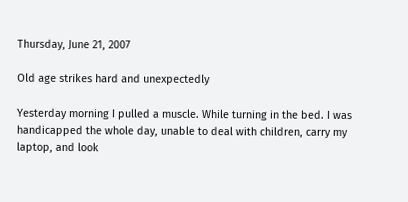Thursday, June 21, 2007

Old age strikes hard and unexpectedly

Yesterday morning I pulled a muscle. While turning in the bed. I was handicapped the whole day, unable to deal with children, carry my laptop, and look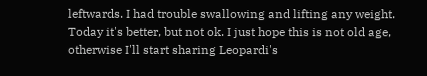leftwards. I had trouble swallowing and lifting any weight.
Today it's better, but not ok. I just hope this is not old age, otherwise I'll start sharing Leopardi's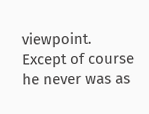viewpoint. Except of course he never was as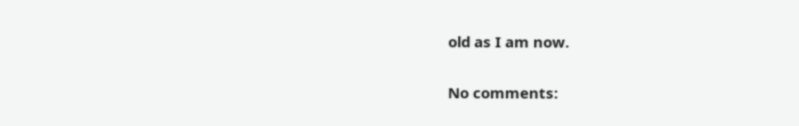old as I am now.

No comments: